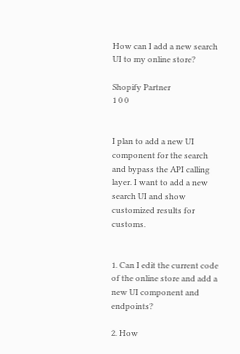How can I add a new search UI to my online store?

Shopify Partner
1 0 0


I plan to add a new UI component for the search and bypass the API calling layer. I want to add a new search UI and show customized results for customs.


1. Can I edit the current code of the online store and add a new UI component and endpoints?

2. How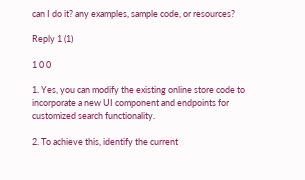can I do it? any examples, sample code, or resources?

Reply 1 (1)

1 0 0

1. Yes, you can modify the existing online store code to incorporate a new UI component and endpoints for customized search functionality.

2. To achieve this, identify the current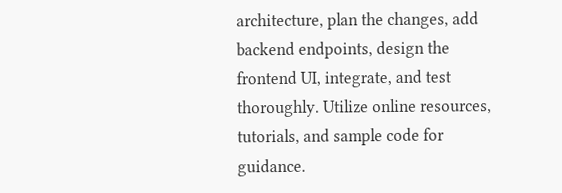architecture, plan the changes, add backend endpoints, design the frontend UI, integrate, and test thoroughly. Utilize online resources, tutorials, and sample code for guidance.